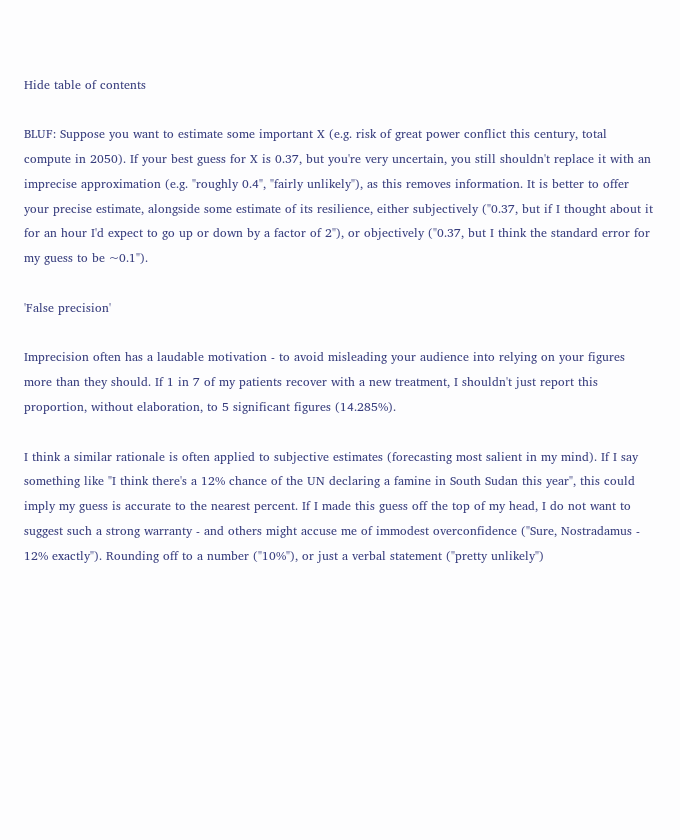Hide table of contents

BLUF: Suppose you want to estimate some important X (e.g. risk of great power conflict this century, total compute in 2050). If your best guess for X is 0.37, but you're very uncertain, you still shouldn't replace it with an imprecise approximation (e.g. "roughly 0.4", "fairly unlikely"), as this removes information. It is better to offer your precise estimate, alongside some estimate of its resilience, either subjectively ("0.37, but if I thought about it for an hour I'd expect to go up or down by a factor of 2"), or objectively ("0.37, but I think the standard error for my guess to be ~0.1").

'False precision'

Imprecision often has a laudable motivation - to avoid misleading your audience into relying on your figures more than they should. If 1 in 7 of my patients recover with a new treatment, I shouldn't just report this proportion, without elaboration, to 5 significant figures (14.285%).

I think a similar rationale is often applied to subjective estimates (forecasting most salient in my mind). If I say something like "I think there's a 12% chance of the UN declaring a famine in South Sudan this year", this could imply my guess is accurate to the nearest percent. If I made this guess off the top of my head, I do not want to suggest such a strong warranty - and others might accuse me of immodest overconfidence ("Sure, Nostradamus - 12% exactly"). Rounding off to a number ("10%"), or just a verbal statement ("pretty unlikely")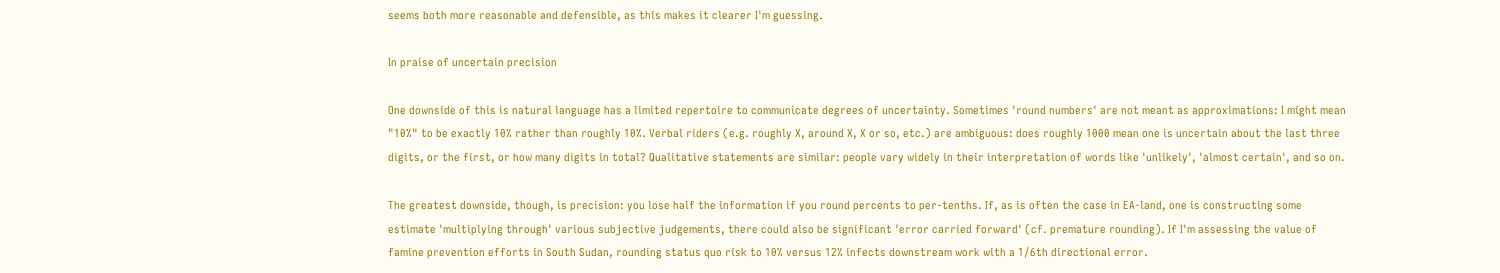seems both more reasonable and defensible, as this makes it clearer I'm guessing.

In praise of uncertain precision

One downside of this is natural language has a limited repertoire to communicate degrees of uncertainty. Sometimes 'round numbers' are not meant as approximations: I might mean "10%" to be exactly 10% rather than roughly 10%. Verbal riders (e.g. roughly X, around X, X or so, etc.) are ambiguous: does roughly 1000 mean one is uncertain about the last three digits, or the first, or how many digits in total? Qualitative statements are similar: people vary widely in their interpretation of words like 'unlikely', 'almost certain', and so on.

The greatest downside, though, is precision: you lose half the information if you round percents to per-tenths. If, as is often the case in EA-land, one is constructing some estimate 'multiplying through' various subjective judgements, there could also be significant 'error carried forward' (cf. premature rounding). If I'm assessing the value of famine prevention efforts in South Sudan, rounding status quo risk to 10% versus 12% infects downstream work with a 1/6th directional error.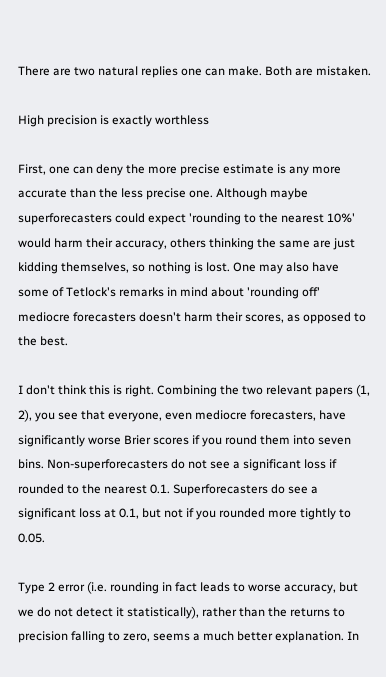There are two natural replies one can make. Both are mistaken.

High precision is exactly worthless

First, one can deny the more precise estimate is any more accurate than the less precise one. Although maybe superforecasters could expect 'rounding to the nearest 10%' would harm their accuracy, others thinking the same are just kidding themselves, so nothing is lost. One may also have some of Tetlock's remarks in mind about 'rounding off' mediocre forecasters doesn't harm their scores, as opposed to the best.

I don't think this is right. Combining the two relevant papers (1, 2), you see that everyone, even mediocre forecasters, have significantly worse Brier scores if you round them into seven bins. Non-superforecasters do not see a significant loss if rounded to the nearest 0.1. Superforecasters do see a significant loss at 0.1, but not if you rounded more tightly to 0.05.

Type 2 error (i.e. rounding in fact leads to worse accuracy, but we do not detect it statistically), rather than the returns to precision falling to zero, seems a much better explanation. In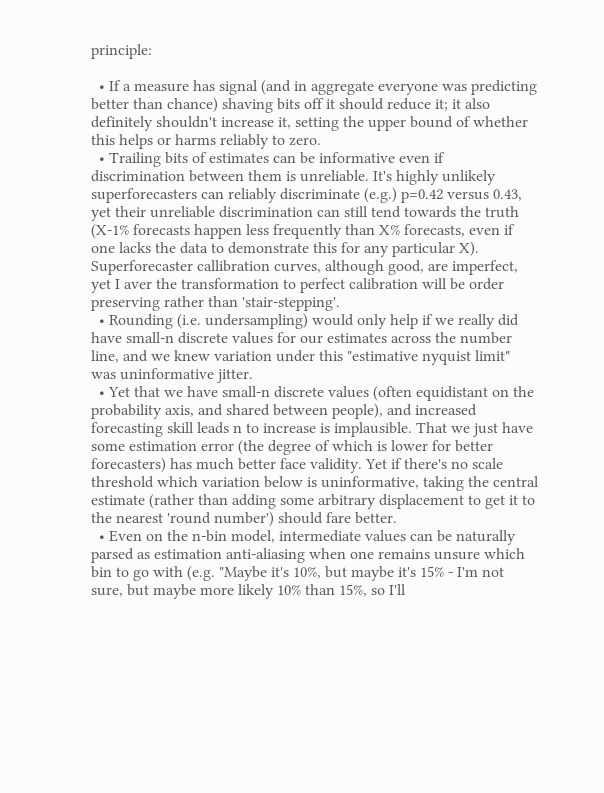principle:

  • If a measure has signal (and in aggregate everyone was predicting better than chance) shaving bits off it should reduce it; it also definitely shouldn't increase it, setting the upper bound of whether this helps or harms reliably to zero.
  • Trailing bits of estimates can be informative even if discrimination between them is unreliable. It's highly unlikely superforecasters can reliably discriminate (e.g.) p=0.42 versus 0.43, yet their unreliable discrimination can still tend towards the truth (X-1% forecasts happen less frequently than X% forecasts, even if one lacks the data to demonstrate this for any particular X). Superforecaster callibration curves, although good, are imperfect, yet I aver the transformation to perfect calibration will be order preserving rather than 'stair-stepping'.
  • Rounding (i.e. undersampling) would only help if we really did have small-n discrete values for our estimates across the number line, and we knew variation under this "estimative nyquist limit" was uninformative jitter.
  • Yet that we have small-n discrete values (often equidistant on the probability axis, and shared between people), and increased forecasting skill leads n to increase is implausible. That we just have some estimation error (the degree of which is lower for better forecasters) has much better face validity. Yet if there's no scale threshold which variation below is uninformative, taking the central estimate (rather than adding some arbitrary displacement to get it to the nearest 'round number') should fare better.
  • Even on the n-bin model, intermediate values can be naturally parsed as estimation anti-aliasing when one remains unsure which bin to go with (e.g. "Maybe it's 10%, but maybe it's 15% - I'm not sure, but maybe more likely 10% than 15%, so I'll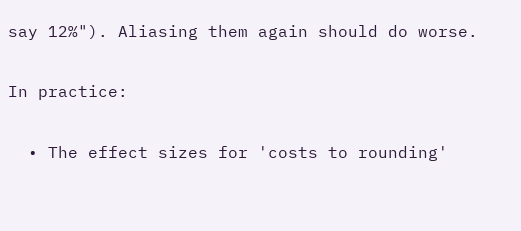say 12%"). Aliasing them again should do worse.

In practice:

  • The effect sizes for 'costs to rounding'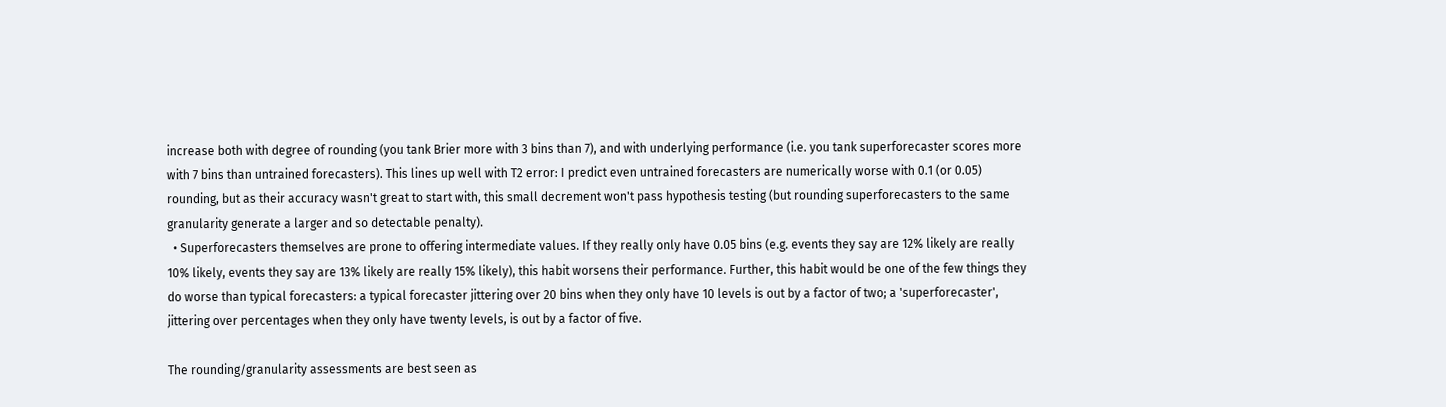increase both with degree of rounding (you tank Brier more with 3 bins than 7), and with underlying performance (i.e. you tank superforecaster scores more with 7 bins than untrained forecasters). This lines up well with T2 error: I predict even untrained forecasters are numerically worse with 0.1 (or 0.05) rounding, but as their accuracy wasn't great to start with, this small decrement won't pass hypothesis testing (but rounding superforecasters to the same granularity generate a larger and so detectable penalty).
  • Superforecasters themselves are prone to offering intermediate values. If they really only have 0.05 bins (e.g. events they say are 12% likely are really 10% likely, events they say are 13% likely are really 15% likely), this habit worsens their performance. Further, this habit would be one of the few things they do worse than typical forecasters: a typical forecaster jittering over 20 bins when they only have 10 levels is out by a factor of two; a 'superforecaster', jittering over percentages when they only have twenty levels, is out by a factor of five.

The rounding/granularity assessments are best seen as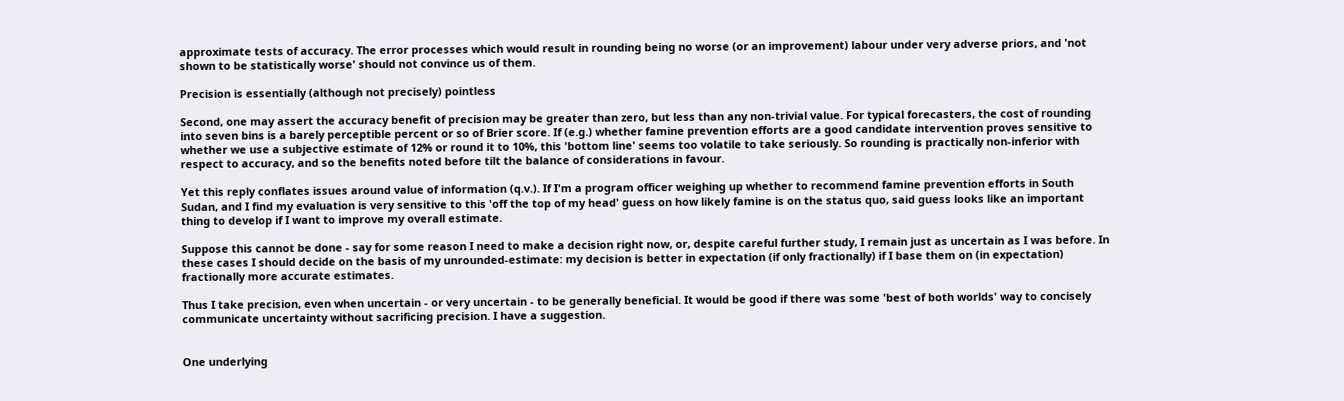approximate tests of accuracy. The error processes which would result in rounding being no worse (or an improvement) labour under very adverse priors, and 'not shown to be statistically worse' should not convince us of them.

Precision is essentially (although not precisely) pointless

Second, one may assert the accuracy benefit of precision may be greater than zero, but less than any non-trivial value. For typical forecasters, the cost of rounding into seven bins is a barely perceptible percent or so of Brier score. If (e.g.) whether famine prevention efforts are a good candidate intervention proves sensitive to whether we use a subjective estimate of 12% or round it to 10%, this 'bottom line' seems too volatile to take seriously. So rounding is practically non-inferior with respect to accuracy, and so the benefits noted before tilt the balance of considerations in favour.

Yet this reply conflates issues around value of information (q.v.). If I'm a program officer weighing up whether to recommend famine prevention efforts in South Sudan, and I find my evaluation is very sensitive to this 'off the top of my head' guess on how likely famine is on the status quo, said guess looks like an important thing to develop if I want to improve my overall estimate.

Suppose this cannot be done - say for some reason I need to make a decision right now, or, despite careful further study, I remain just as uncertain as I was before. In these cases I should decide on the basis of my unrounded-estimate: my decision is better in expectation (if only fractionally) if I base them on (in expectation) fractionally more accurate estimates.

Thus I take precision, even when uncertain - or very uncertain - to be generally beneficial. It would be good if there was some 'best of both worlds' way to concisely communicate uncertainty without sacrificing precision. I have a suggestion.


One underlying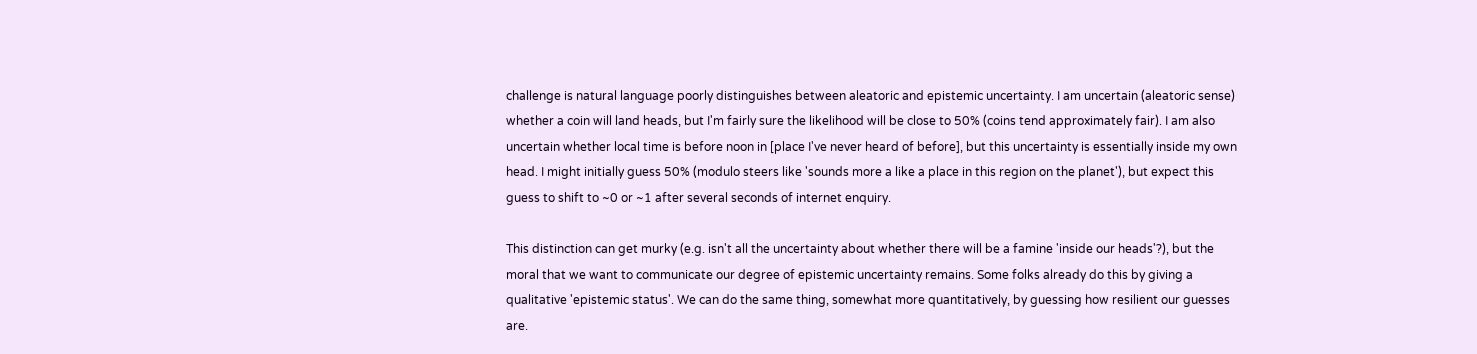challenge is natural language poorly distinguishes between aleatoric and epistemic uncertainty. I am uncertain (aleatoric sense) whether a coin will land heads, but I'm fairly sure the likelihood will be close to 50% (coins tend approximately fair). I am also uncertain whether local time is before noon in [place I've never heard of before], but this uncertainty is essentially inside my own head. I might initially guess 50% (modulo steers like 'sounds more a like a place in this region on the planet'), but expect this guess to shift to ~0 or ~1 after several seconds of internet enquiry.

This distinction can get murky (e.g. isn't all the uncertainty about whether there will be a famine 'inside our heads'?), but the moral that we want to communicate our degree of epistemic uncertainty remains. Some folks already do this by giving a qualitative 'epistemic status'. We can do the same thing, somewhat more quantitatively, by guessing how resilient our guesses are.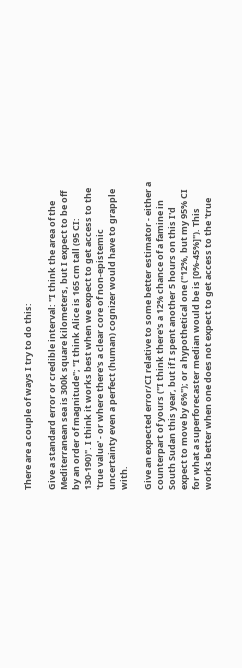There are a couple of ways I try to do this:

Give a standard error or credible interval: "I think the area of the Mediterranean sea is 300k square kilometers, but I expect to be off by an order of magnitude"; "I think Alice is 165 cm tall (95 CI: 130-190)". I think it works best when we expect to get access to the 'true value' - or where there's a clear core of non-epistemic uncertainty even a perfect (human) cognizer would have to grapple with.

Give an expected error/CI relative to some better estimator - either a counterpart of yours ("I think there's a 12% chance of a famine in South Sudan this year, but if I spent another 5 hours on this I'd expect to move by 6%"); or a hypothetical one ("12%, but my 95% CI for what a superforecaster median would be is [0%-45%]"). This works better when one does not expect to get access to the 'true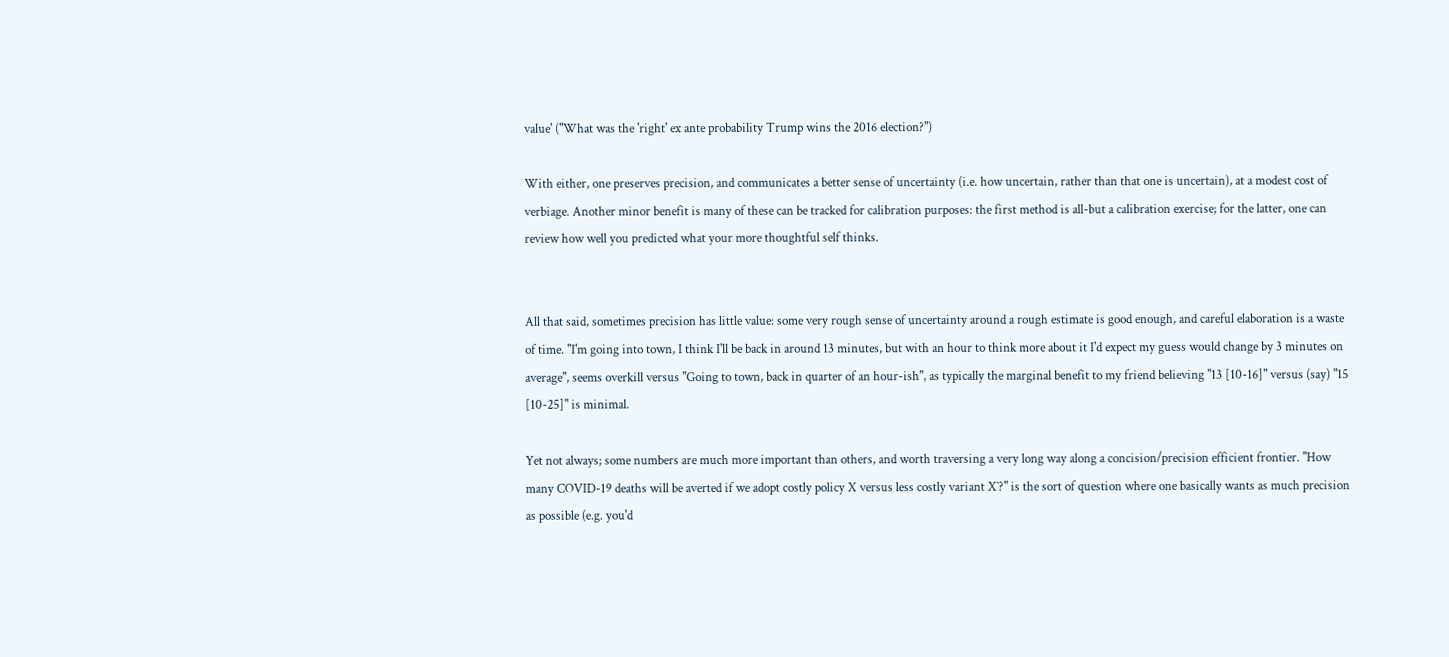value' ("What was the 'right' ex ante probability Trump wins the 2016 election?")

With either, one preserves precision, and communicates a better sense of uncertainty (i.e. how uncertain, rather than that one is uncertain), at a modest cost of verbiage. Another minor benefit is many of these can be tracked for calibration purposes: the first method is all-but a calibration exercise; for the latter, one can review how well you predicted what your more thoughtful self thinks.


All that said, sometimes precision has little value: some very rough sense of uncertainty around a rough estimate is good enough, and careful elaboration is a waste of time. "I'm going into town, I think I'll be back in around 13 minutes, but with an hour to think more about it I'd expect my guess would change by 3 minutes on average", seems overkill versus "Going to town, back in quarter of an hour-ish", as typically the marginal benefit to my friend believing "13 [10-16]" versus (say) "15 [10-25]" is minimal.

Yet not always; some numbers are much more important than others, and worth traversing a very long way along a concision/precision efficient frontier. "How many COVID-19 deaths will be averted if we adopt costly policy X versus less costly variant X`?" is the sort of question where one basically wants as much precision as possible (e.g. you'd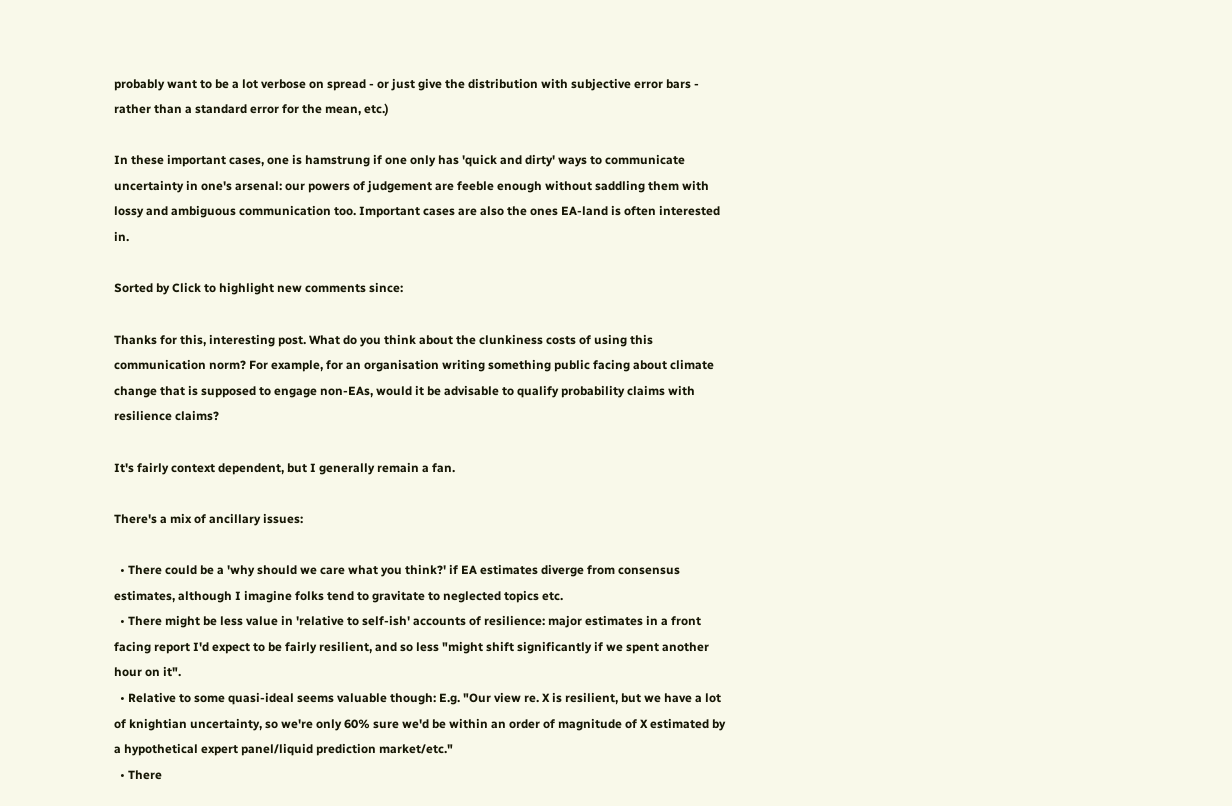probably want to be a lot verbose on spread - or just give the distribution with subjective error bars - rather than a standard error for the mean, etc.)

In these important cases, one is hamstrung if one only has 'quick and dirty' ways to communicate uncertainty in one's arsenal: our powers of judgement are feeble enough without saddling them with lossy and ambiguous communication too. Important cases are also the ones EA-land is often interested in.

Sorted by Click to highlight new comments since:

Thanks for this, interesting post. What do you think about the clunkiness costs of using this communication norm? For example, for an organisation writing something public facing about climate change that is supposed to engage non-EAs, would it be advisable to qualify probability claims with resilience claims?

It's fairly context dependent, but I generally remain a fan.

There's a mix of ancillary issues:

  • There could be a 'why should we care what you think?' if EA estimates diverge from consensus estimates, although I imagine folks tend to gravitate to neglected topics etc.
  • There might be less value in 'relative to self-ish' accounts of resilience: major estimates in a front facing report I'd expect to be fairly resilient, and so less "might shift significantly if we spent another hour on it".
  • Relative to some quasi-ideal seems valuable though: E.g. "Our view re. X is resilient, but we have a lot of knightian uncertainty, so we're only 60% sure we'd be within an order of magnitude of X estimated by a hypothetical expert panel/liquid prediction market/etc."
  • There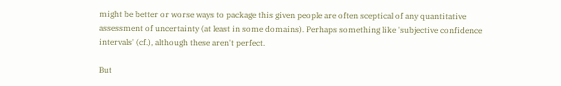might be better or worse ways to package this given people are often sceptical of any quantitative assessment of uncertainty (at least in some domains). Perhaps something like 'subjective confidence intervals' (cf.), although these aren't perfect.

But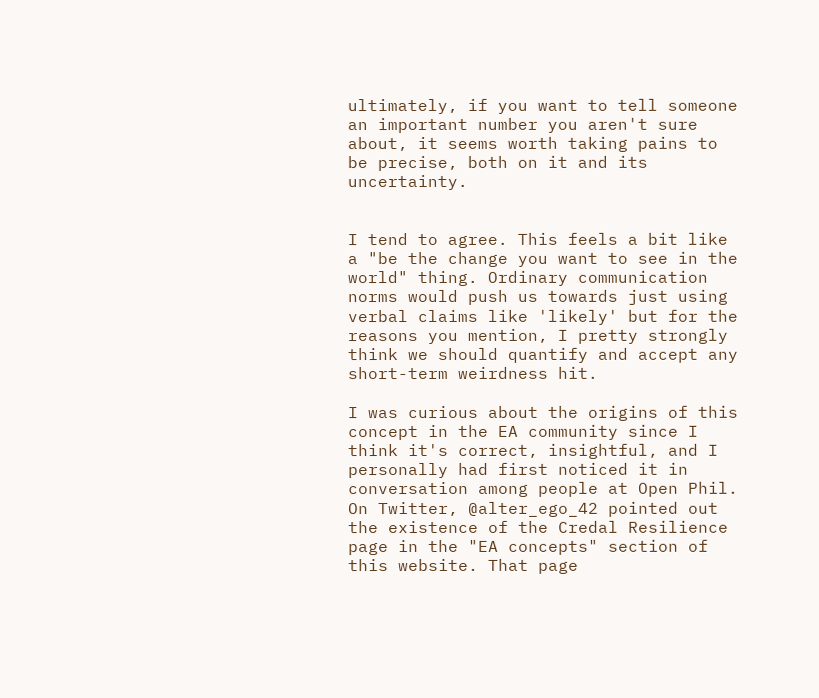ultimately, if you want to tell someone an important number you aren't sure about, it seems worth taking pains to be precise, both on it and its uncertainty.


I tend to agree. This feels a bit like a "be the change you want to see in the world" thing. Ordinary communication norms would push us towards just using verbal claims like 'likely' but for the reasons you mention, I pretty strongly think we should quantify and accept any short-term weirdness hit.

I was curious about the origins of this concept in the EA community since I think it's correct, insightful, and I personally had first noticed it in conversation among people at Open Phil. On Twitter, @alter_ego_42 pointed out the existence of the Credal Resilience page in the "EA concepts" section of this website. That page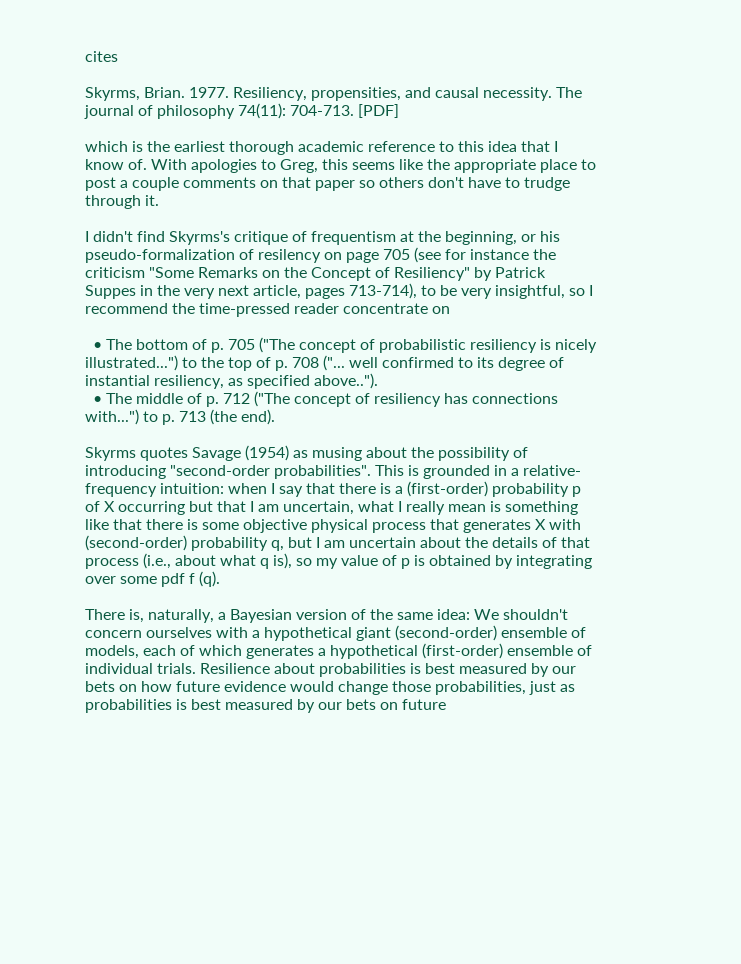cites

Skyrms, Brian. 1977. Resiliency, propensities, and causal necessity. The journal of philosophy 74(11): 704-713. [PDF]

which is the earliest thorough academic reference to this idea that I know of. With apologies to Greg, this seems like the appropriate place to post a couple comments on that paper so others don't have to trudge through it.

I didn't find Skyrms's critique of frequentism at the beginning, or his pseudo-formalization of resilency on page 705 (see for instance the criticism "Some Remarks on the Concept of Resiliency" by Patrick Suppes in the very next article, pages 713-714), to be very insightful, so I recommend the time-pressed reader concentrate on

  • The bottom of p. 705 ("The concept of probabilistic resiliency is nicely illustrated...") to the top of p. 708 ("... well confirmed to its degree of instantial resiliency, as specified above..").
  • The middle of p. 712 ("The concept of resiliency has connections with...") to p. 713 (the end).

Skyrms quotes Savage (1954) as musing about the possibility of introducing "second-order probabilities". This is grounded in a relative-frequency intuition: when I say that there is a (first-order) probability p of X occurring but that I am uncertain, what I really mean is something like that there is some objective physical process that generates X with (second-order) probability q, but I am uncertain about the details of that process (i.e., about what q is), so my value of p is obtained by integrating over some pdf f (q).

There is, naturally, a Bayesian version of the same idea: We shouldn't concern ourselves with a hypothetical giant (second-order) ensemble of models, each of which generates a hypothetical (first-order) ensemble of individual trials. Resilience about probabilities is best measured by our bets on how future evidence would change those probabilities, just as probabilities is best measured by our bets on future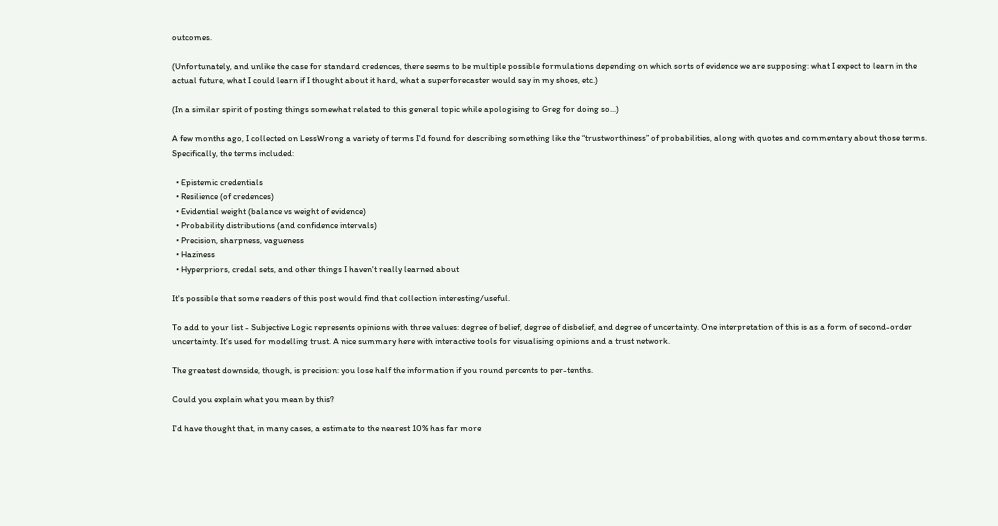outcomes.

(Unfortunately, and unlike the case for standard credences, there seems to be multiple possible formulations depending on which sorts of evidence we are supposing: what I expect to learn in the actual future, what I could learn if I thought about it hard, what a superforecaster would say in my shoes, etc.)

(In a similar spirit of posting things somewhat related to this general topic while apologising to Greg for doing so...)

A few months ago, I collected on LessWrong a variety of terms I'd found for describing something like the “trustworthiness” of probabilities, along with quotes and commentary about those terms. Specifically, the terms included:

  • Epistemic credentials
  • Resilience (of credences)
  • Evidential weight (balance vs weight of evidence)
  • Probability distributions (and confidence intervals)
  • Precision, sharpness, vagueness
  • Haziness
  • Hyperpriors, credal sets, and other things I haven't really learned about

It's possible that some readers of this post would find that collection interesting/useful.

To add to your list - Subjective Logic represents opinions with three values: degree of belief, degree of disbelief, and degree of uncertainty. One interpretation of this is as a form of second-order uncertainty. It's used for modelling trust. A nice summary here with interactive tools for visualising opinions and a trust network.

The greatest downside, though, is precision: you lose half the information if you round percents to per-tenths.

Could you explain what you mean by this?

I'd have thought that, in many cases, a estimate to the nearest 10% has far more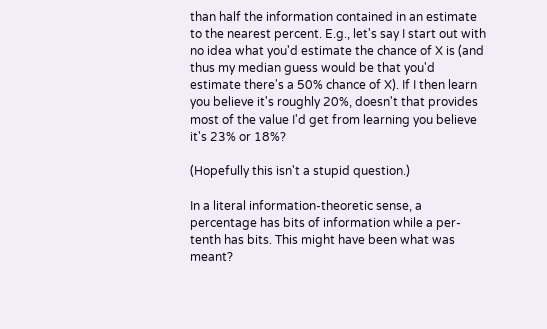than half the information contained in an estimate to the nearest percent. E.g., let's say I start out with no idea what you'd estimate the chance of X is (and thus my median guess would be that you'd estimate there's a 50% chance of X). If I then learn you believe it's roughly 20%, doesn't that provides most of the value I'd get from learning you believe it's 23% or 18%?

(Hopefully this isn't a stupid question.)

In a literal information-theoretic sense, a percentage has bits of information while a per-tenth has bits. This might have been what was meant?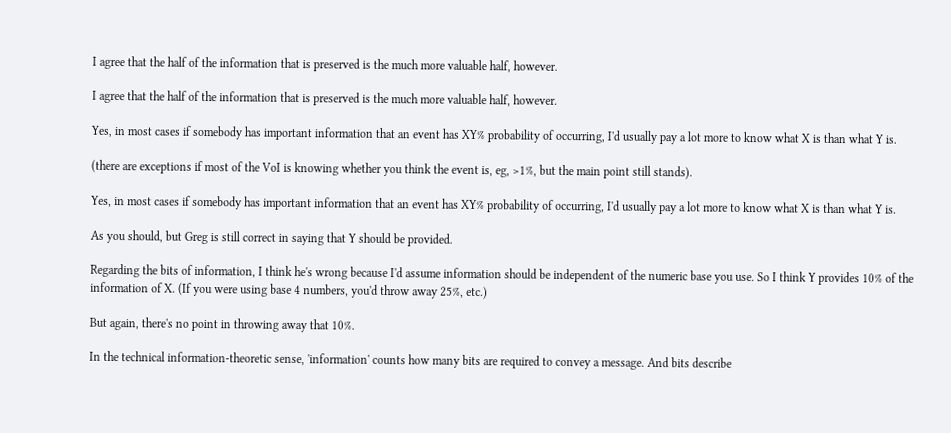I agree that the half of the information that is preserved is the much more valuable half, however.

I agree that the half of the information that is preserved is the much more valuable half, however.

Yes, in most cases if somebody has important information that an event has XY% probability of occurring, I'd usually pay a lot more to know what X is than what Y is.

(there are exceptions if most of the VoI is knowing whether you think the event is, eg, >1%, but the main point still stands).

Yes, in most cases if somebody has important information that an event has XY% probability of occurring, I'd usually pay a lot more to know what X is than what Y is.

As you should, but Greg is still correct in saying that Y should be provided.

Regarding the bits of information, I think he's wrong because I'd assume information should be independent of the numeric base you use. So I think Y provides 10% of the information of X. (If you were using base 4 numbers, you'd throw away 25%, etc.)

But again, there's no point in throwing away that 10%.

In the technical information-theoretic sense, 'information' counts how many bits are required to convey a message. And bits describe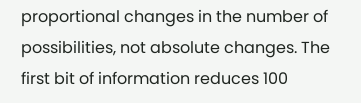proportional changes in the number of possibilities, not absolute changes. The first bit of information reduces 100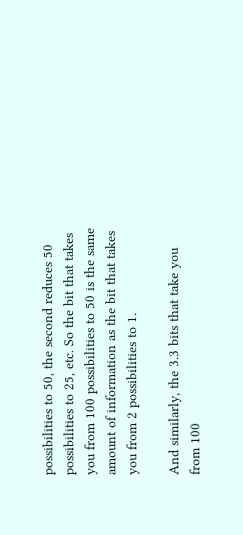possibilities to 50, the second reduces 50 possibilities to 25, etc. So the bit that takes you from 100 possibilities to 50 is the same amount of information as the bit that takes you from 2 possibilities to 1.

And similarly, the 3.3 bits that take you from 100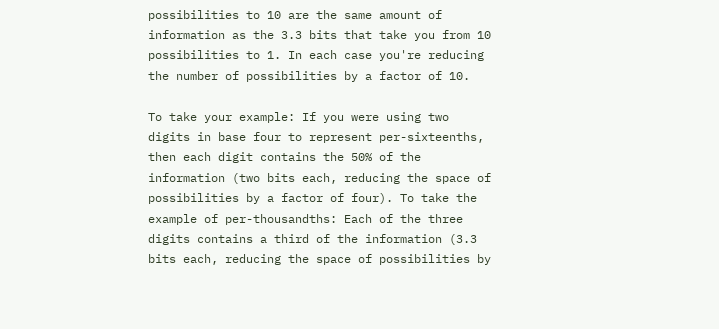possibilities to 10 are the same amount of information as the 3.3 bits that take you from 10 possibilities to 1. In each case you're reducing the number of possibilities by a factor of 10.

To take your example: If you were using two digits in base four to represent per-sixteenths, then each digit contains the 50% of the information (two bits each, reducing the space of possibilities by a factor of four). To take the example of per-thousandths: Each of the three digits contains a third of the information (3.3 bits each, reducing the space of possibilities by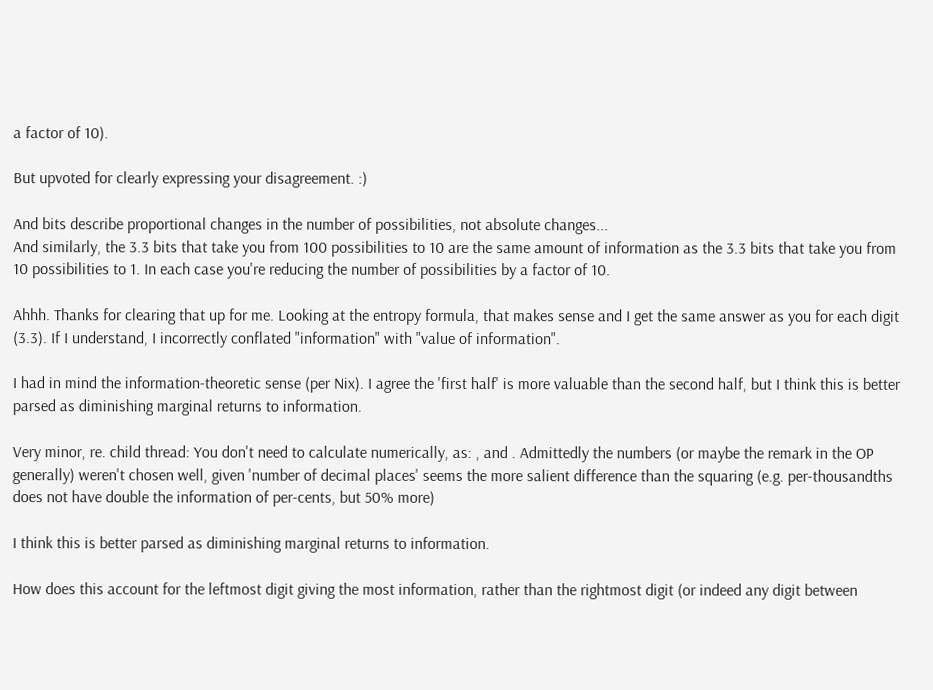a factor of 10).

But upvoted for clearly expressing your disagreement. :)

And bits describe proportional changes in the number of possibilities, not absolute changes...
And similarly, the 3.3 bits that take you from 100 possibilities to 10 are the same amount of information as the 3.3 bits that take you from 10 possibilities to 1. In each case you're reducing the number of possibilities by a factor of 10.

Ahhh. Thanks for clearing that up for me. Looking at the entropy formula, that makes sense and I get the same answer as you for each digit (3.3). If I understand, I incorrectly conflated "information" with "value of information".

I had in mind the information-theoretic sense (per Nix). I agree the 'first half' is more valuable than the second half, but I think this is better parsed as diminishing marginal returns to information.

Very minor, re. child thread: You don't need to calculate numerically, as: , and . Admittedly the numbers (or maybe the remark in the OP generally) weren't chosen well, given 'number of decimal places' seems the more salient difference than the squaring (e.g. per-thousandths does not have double the information of per-cents, but 50% more)

I think this is better parsed as diminishing marginal returns to information.

How does this account for the leftmost digit giving the most information, rather than the rightmost digit (or indeed any digit between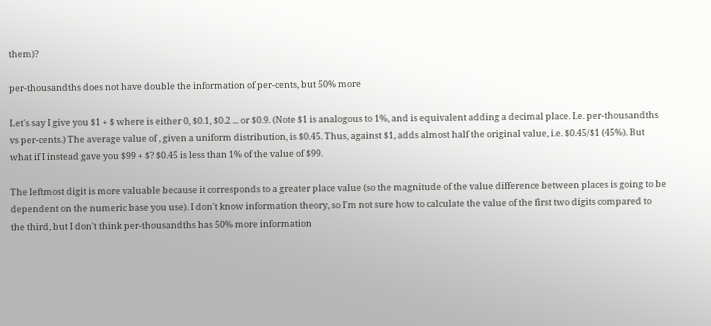them)?

per-thousandths does not have double the information of per-cents, but 50% more

Let's say I give you $1 + $ where is either 0, $0.1, $0.2 ... or $0.9. (Note $1 is analogous to 1%, and is equivalent adding a decimal place. I.e. per-thousandths vs per-cents.) The average value of , given a uniform distribution, is $0.45. Thus, against $1, adds almost half the original value, i.e. $0.45/$1 (45%). But what if I instead gave you $99 + $? $0.45 is less than 1% of the value of $99.

The leftmost digit is more valuable because it corresponds to a greater place value (so the magnitude of the value difference between places is going to be dependent on the numeric base you use). I don't know information theory, so I'm not sure how to calculate the value of the first two digits compared to the third, but I don't think per-thousandths has 50% more information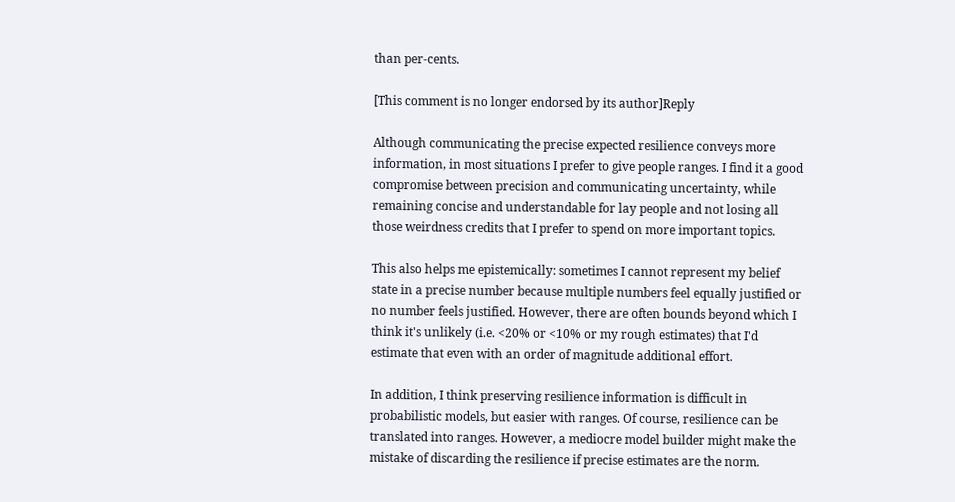than per-cents.

[This comment is no longer endorsed by its author]Reply

Although communicating the precise expected resilience conveys more information, in most situations I prefer to give people ranges. I find it a good compromise between precision and communicating uncertainty, while remaining concise and understandable for lay people and not losing all those weirdness credits that I prefer to spend on more important topics.

This also helps me epistemically: sometimes I cannot represent my belief state in a precise number because multiple numbers feel equally justified or no number feels justified. However, there are often bounds beyond which I think it's unlikely (i.e. <20% or <10% or my rough estimates) that I'd estimate that even with an order of magnitude additional effort.

In addition, I think preserving resilience information is difficult in probabilistic models, but easier with ranges. Of course, resilience can be translated into ranges. However, a mediocre model builder might make the mistake of discarding the resilience if precise estimates are the norm.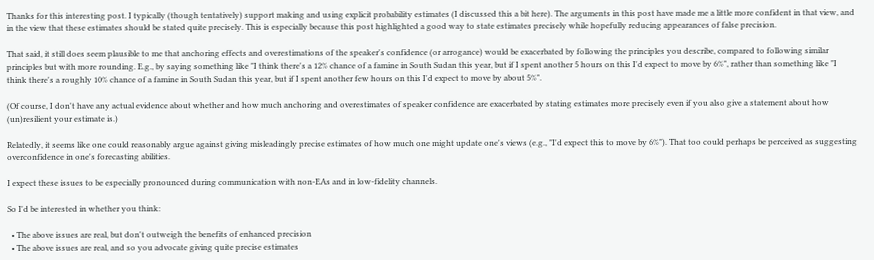Thanks for this interesting post. I typically (though tentatively) support making and using explicit probability estimates (I discussed this a bit here). The arguments in this post have made me a little more confident in that view, and in the view that these estimates should be stated quite precisely. This is especially because this post highlighted a good way to state estimates precisely while hopefully reducing appearances of false precision.

That said, it still does seem plausible to me that anchoring effects and overestimations of the speaker's confidence (or arrogance) would be exacerbated by following the principles you describe, compared to following similar principles but with more rounding. E.g., by saying something like "I think there's a 12% chance of a famine in South Sudan this year, but if I spent another 5 hours on this I'd expect to move by 6%", rather than something like "I think there's a roughly 10% chance of a famine in South Sudan this year, but if I spent another few hours on this I'd expect to move by about 5%".

(Of course, I don't have any actual evidence about whether and how much anchoring and overestimates of speaker confidence are exacerbated by stating estimates more precisely even if you also give a statement about how (un)resilient your estimate is.)

Relatedly, it seems like one could reasonably argue against giving misleadingly precise estimates of how much one might update one's views (e.g., "I'd expect this to move by 6%"). That too could perhaps be perceived as suggesting overconfidence in one's forecasting abilities.

I expect these issues to be especially pronounced during communication with non-EAs and in low-fidelity channels.

So I'd be interested in whether you think:

  • The above issues are real, but don't outweigh the benefits of enhanced precision
  • The above issues are real, and so you advocate giving quite precise estimates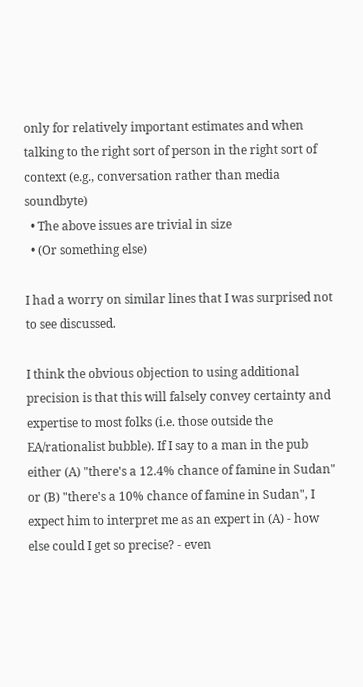only for relatively important estimates and when talking to the right sort of person in the right sort of context (e.g., conversation rather than media soundbyte)
  • The above issues are trivial in size
  • (Or something else)

I had a worry on similar lines that I was surprised not to see discussed.

I think the obvious objection to using additional precision is that this will falsely convey certainty and expertise to most folks (i.e. those outside the EA/rationalist bubble). If I say to a man in the pub either (A) "there's a 12.4% chance of famine in Sudan" or (B) "there's a 10% chance of famine in Sudan", I expect him to interpret me as an expert in (A) - how else could I get so precise? - even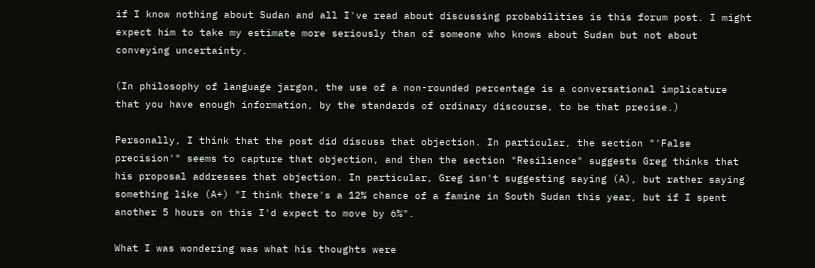if I know nothing about Sudan and all I've read about discussing probabilities is this forum post. I might expect him to take my estimate more seriously than of someone who knows about Sudan but not about conveying uncertainty.

(In philosophy of language jargon, the use of a non-rounded percentage is a conversational implicature that you have enough information, by the standards of ordinary discourse, to be that precise.)

Personally, I think that the post did discuss that objection. In particular, the section "'False precision'" seems to capture that objection, and then the section "Resilience" suggests Greg thinks that his proposal addresses that objection. In particular, Greg isn't suggesting saying (A), but rather saying something like (A+) "I think there's a 12% chance of a famine in South Sudan this year, but if I spent another 5 hours on this I'd expect to move by 6%".

What I was wondering was what his thoughts were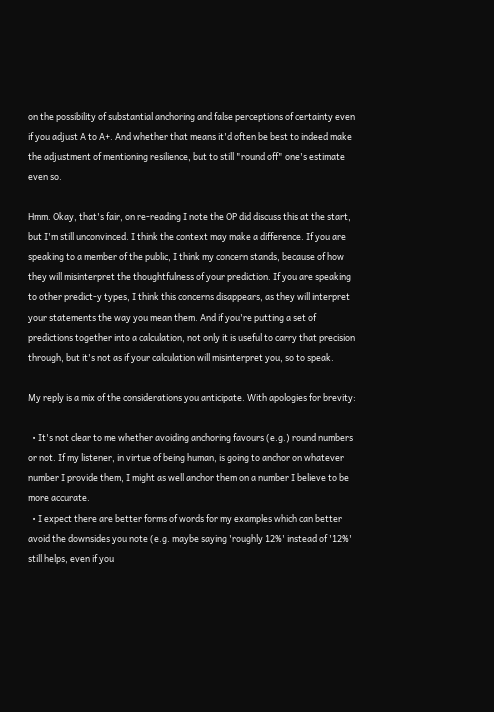on the possibility of substantial anchoring and false perceptions of certainty even if you adjust A to A+. And whether that means it'd often be best to indeed make the adjustment of mentioning resilience, but to still "round off" one's estimate even so.

Hmm. Okay, that's fair, on re-reading I note the OP did discuss this at the start, but I'm still unconvinced. I think the context may make a difference. If you are speaking to a member of the public, I think my concern stands, because of how they will misinterpret the thoughtfulness of your prediction. If you are speaking to other predict-y types, I think this concerns disappears, as they will interpret your statements the way you mean them. And if you're putting a set of predictions together into a calculation, not only it is useful to carry that precision through, but it's not as if your calculation will misinterpret you, so to speak.

My reply is a mix of the considerations you anticipate. With apologies for brevity:

  • It's not clear to me whether avoiding anchoring favours (e.g.) round numbers or not. If my listener, in virtue of being human, is going to anchor on whatever number I provide them, I might as well anchor them on a number I believe to be more accurate.
  • I expect there are better forms of words for my examples which can better avoid the downsides you note (e.g. maybe saying 'roughly 12%' instead of '12%' still helps, even if you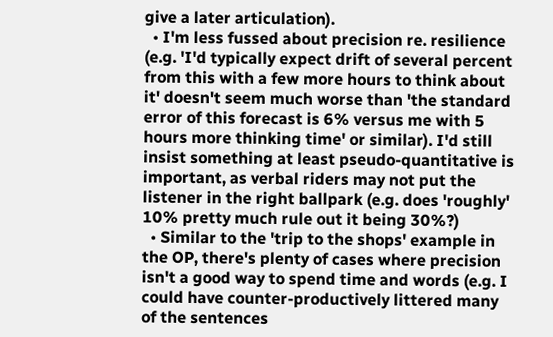give a later articulation).
  • I'm less fussed about precision re. resilience (e.g. 'I'd typically expect drift of several percent from this with a few more hours to think about it' doesn't seem much worse than 'the standard error of this forecast is 6% versus me with 5 hours more thinking time' or similar). I'd still insist something at least pseudo-quantitative is important, as verbal riders may not put the listener in the right ballpark (e.g. does 'roughly' 10% pretty much rule out it being 30%?)
  • Similar to the 'trip to the shops' example in the OP, there's plenty of cases where precision isn't a good way to spend time and words (e.g. I could have counter-productively littered many of the sentences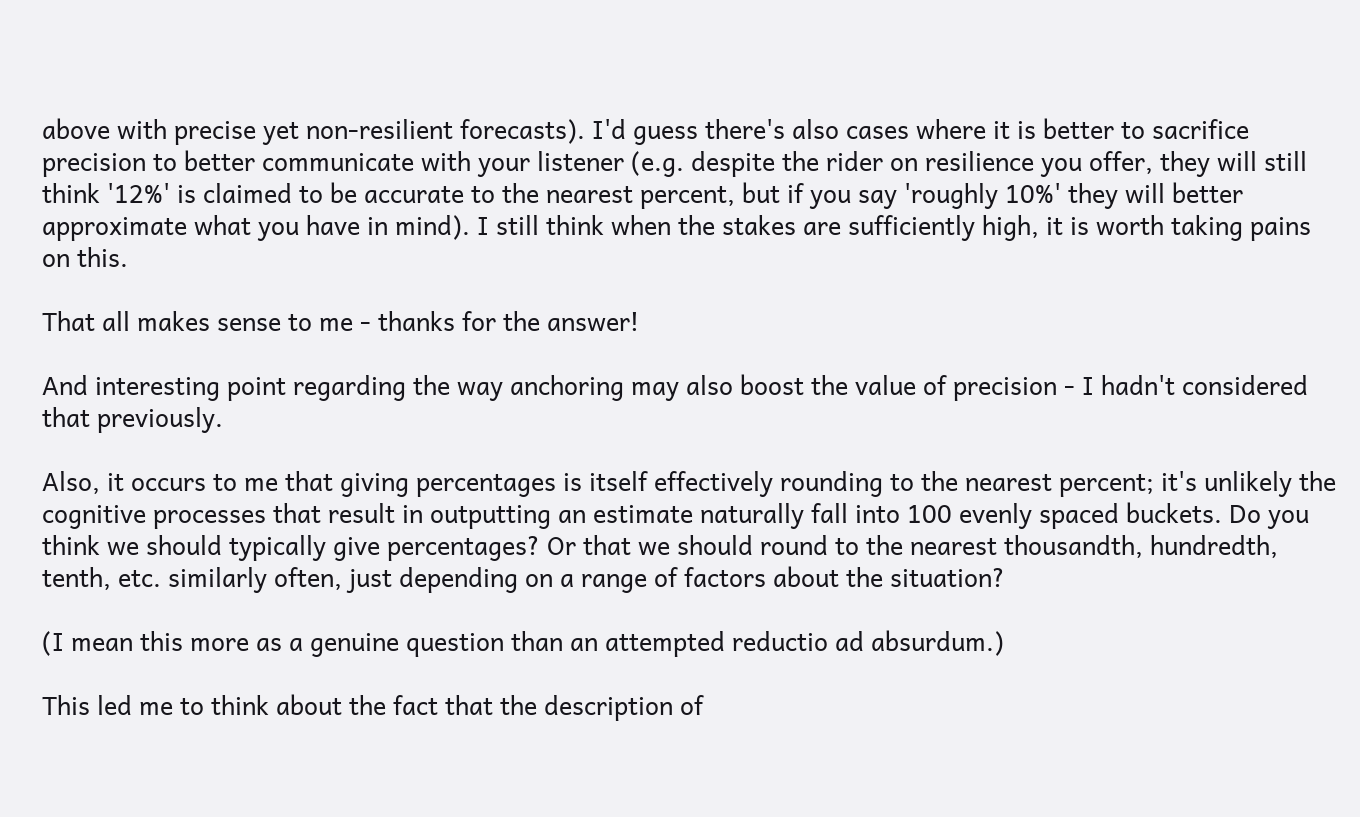above with precise yet non-resilient forecasts). I'd guess there's also cases where it is better to sacrifice precision to better communicate with your listener (e.g. despite the rider on resilience you offer, they will still think '12%' is claimed to be accurate to the nearest percent, but if you say 'roughly 10%' they will better approximate what you have in mind). I still think when the stakes are sufficiently high, it is worth taking pains on this.

That all makes sense to me - thanks for the answer!

And interesting point regarding the way anchoring may also boost the value of precision - I hadn't considered that previously.

Also, it occurs to me that giving percentages is itself effectively rounding to the nearest percent; it's unlikely the cognitive processes that result in outputting an estimate naturally fall into 100 evenly spaced buckets. Do you think we should typically give percentages? Or that we should round to the nearest thousandth, hundredth, tenth, etc. similarly often, just depending on a range of factors about the situation?

(I mean this more as a genuine question than an attempted reductio ad absurdum.)

This led me to think about the fact that the description of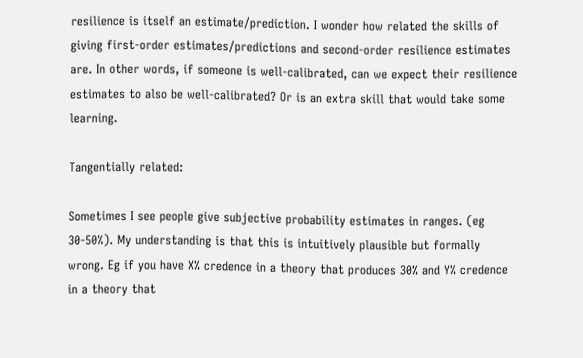resilience is itself an estimate/prediction. I wonder how related the skills of giving first-order estimates/predictions and second-order resilience estimates are. In other words, if someone is well-calibrated, can we expect their resilience estimates to also be well-calibrated? Or is an extra skill that would take some learning.

Tangentially related:

Sometimes I see people give subjective probability estimates in ranges. (eg 30-50%). My understanding is that this is intuitively plausible but formally wrong. Eg if you have X% credence in a theory that produces 30% and Y% credence in a theory that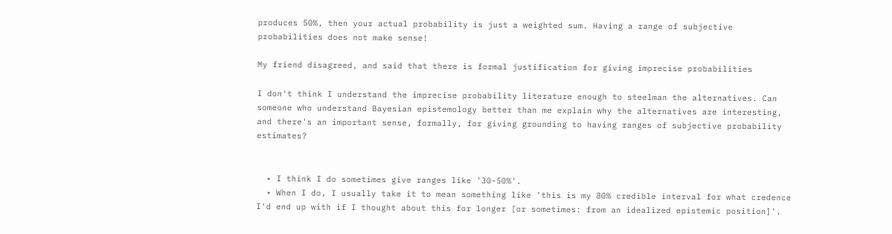produces 50%, then your actual probability is just a weighted sum. Having a range of subjective probabilities does not make sense!

My friend disagreed, and said that there is formal justification for giving imprecise probabilities

I don't think I understand the imprecise probability literature enough to steelman the alternatives. Can someone who understand Bayesian epistemology better than me explain why the alternatives are interesting, and there's an important sense, formally, for giving grounding to having ranges of subjective probability estimates?


  • I think I do sometimes give ranges like '30-50%'.
  • When I do, I usually take it to mean something like 'this is my 80% credible interval for what credence I'd end up with if I thought about this for longer [or sometimes: from an idealized epistemic position]'.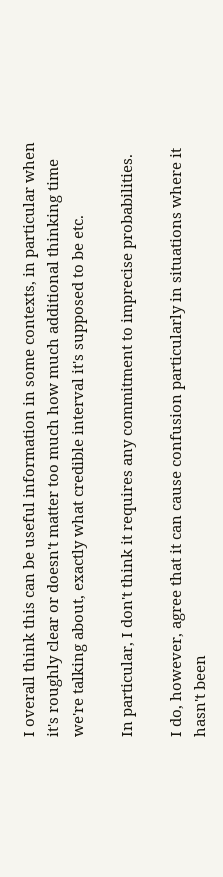I overall think this can be useful information in some contexts, in particular when it's roughly clear or doesn't matter too much how much additional thinking time we're talking about, exactly what credible interval it's supposed to be etc.

In particular, I don't think it requires any commitment to imprecise probabilities.

I do, however, agree that it can cause confusion particularly in situations where it hasn't been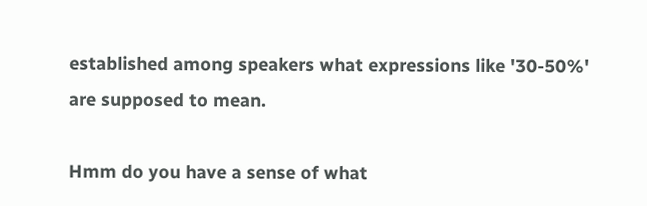established among speakers what expressions like '30-50%' are supposed to mean.

Hmm do you have a sense of what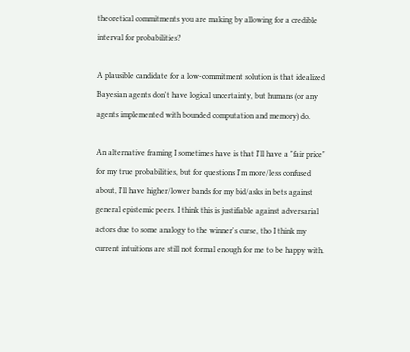theoretical commitments you are making by allowing for a credible interval for probabilities?

A plausible candidate for a low-commitment solution is that idealized Bayesian agents don't have logical uncertainty, but humans (or any agents implemented with bounded computation and memory) do.

An alternative framing I sometimes have is that I'll have a "fair price" for my true probabilities, but for questions I'm more/less confused about, I'll have higher/lower bands for my bid/asks in bets against general epistemic peers. I think this is justifiable against adversarial actors due to some analogy to the winner's curse, tho I think my current intuitions are still not formal enough for me to be happy with.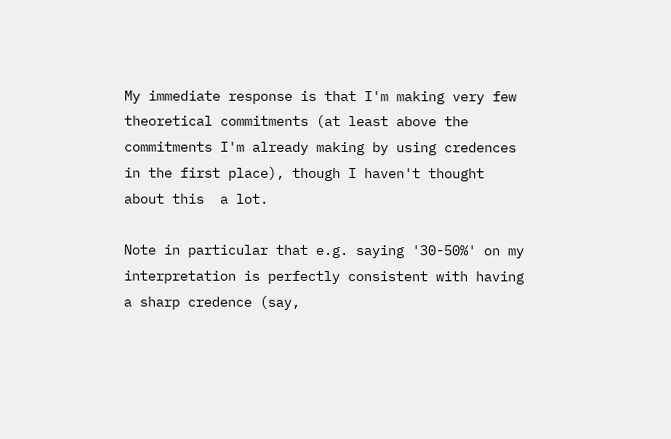My immediate response is that I'm making very few theoretical commitments (at least above the commitments I'm already making by using credences in the first place), though I haven't thought about this  a lot.

Note in particular that e.g. saying '30-50%' on my interpretation is perfectly consistent with having a sharp credence (say,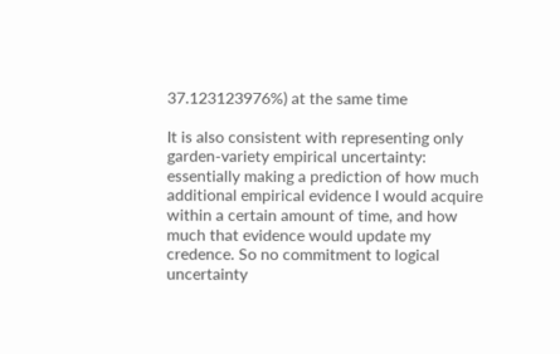37.123123976%) at the same time

It is also consistent with representing only garden-variety empirical uncertainty: essentially making a prediction of how much additional empirical evidence I would acquire within a certain amount of time, and how much that evidence would update my credence. So no commitment to logical uncertainty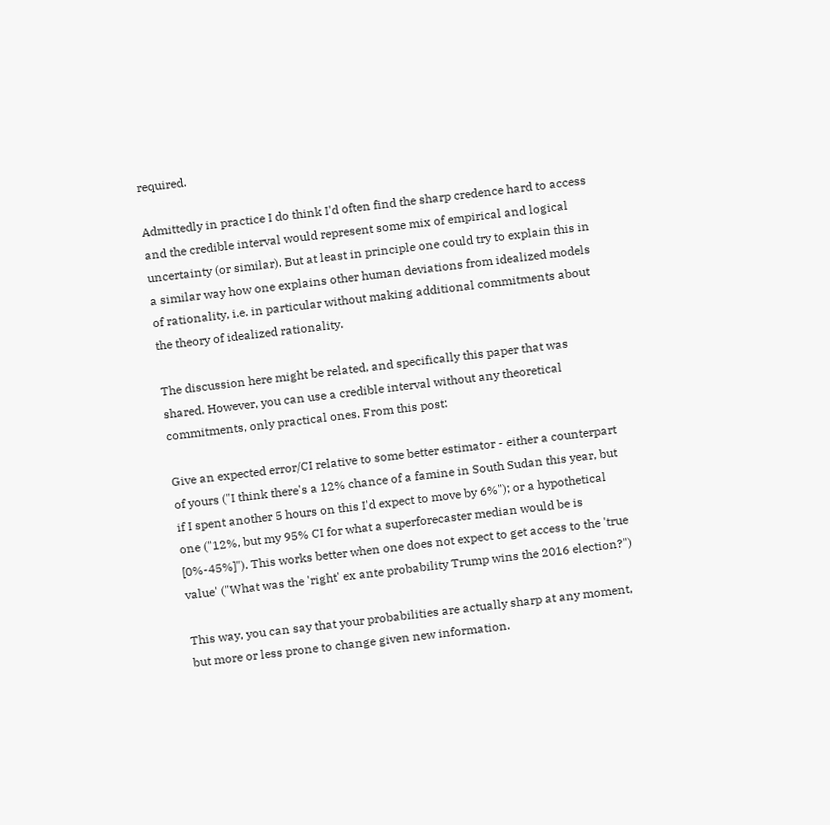required.

Admittedly in practice I do think I'd often find the sharp credence hard to access and the credible interval would represent some mix of empirical and logical uncertainty (or similar). But at least in principle one could try to explain this in a similar way how one explains other human deviations from idealized models of rationality, i.e. in particular without making additional commitments about the theory of idealized rationality.

The discussion here might be related, and specifically this paper that was shared. However, you can use a credible interval without any theoretical commitments, only practical ones. From this post:

Give an expected error/CI relative to some better estimator - either a counterpart of yours ("I think there's a 12% chance of a famine in South Sudan this year, but if I spent another 5 hours on this I'd expect to move by 6%"); or a hypothetical one ("12%, but my 95% CI for what a superforecaster median would be is [0%-45%]"). This works better when one does not expect to get access to the 'true value' ("What was the 'right' ex ante probability Trump wins the 2016 election?")

This way, you can say that your probabilities are actually sharp at any moment, but more or less prone to change given new information.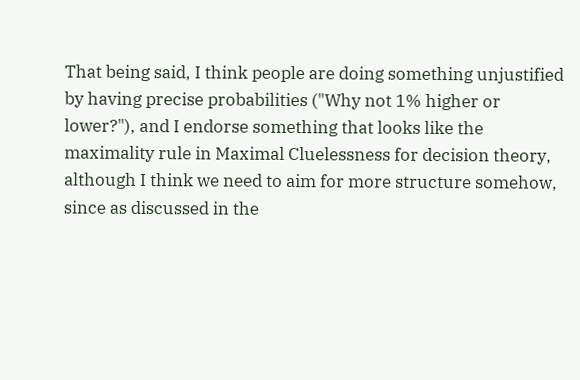That being said, I think people are doing something unjustified by having precise probabilities ("Why not 1% higher or lower?"), and I endorse something that looks like the maximality rule in Maximal Cluelessness for decision theory, although I think we need to aim for more structure somehow, since as discussed in the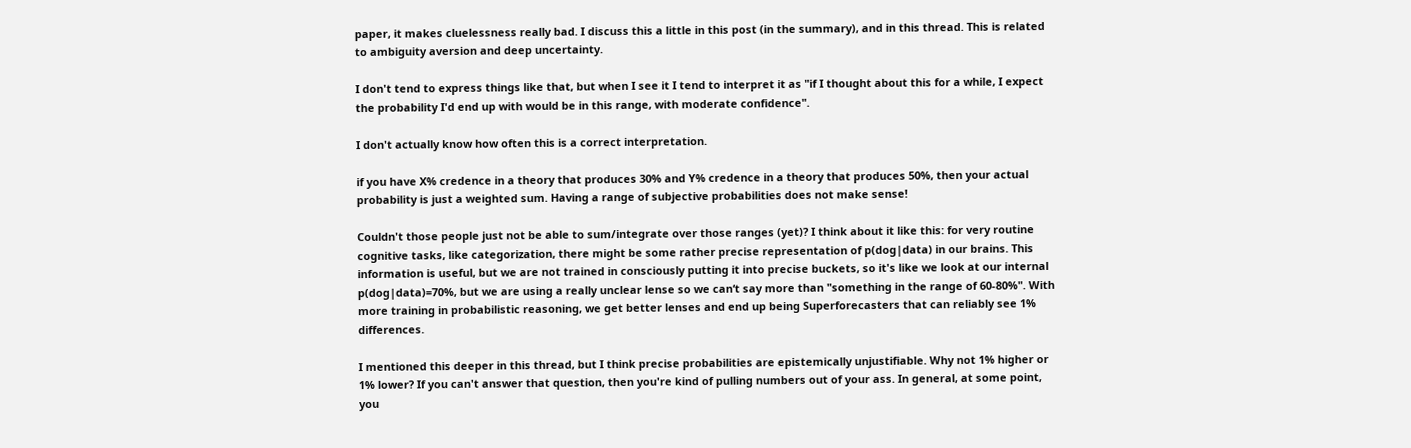paper, it makes cluelessness really bad. I discuss this a little in this post (in the summary), and in this thread. This is related to ambiguity aversion and deep uncertainty.

I don't tend to express things like that, but when I see it I tend to interpret it as "if I thought about this for a while, I expect the probability I'd end up with would be in this range, with moderate confidence".

I don't actually know how often this is a correct interpretation.

if you have X% credence in a theory that produces 30% and Y% credence in a theory that produces 50%, then your actual probability is just a weighted sum. Having a range of subjective probabilities does not make sense!

Couldn't those people just not be able to sum/integrate over those ranges (yet)? I think about it like this: for very routine cognitive tasks, like categorization, there might be some rather precise representation of p(dog|data) in our brains. This information is useful, but we are not trained in consciously putting it into precise buckets, so it's like we look at our internal p(dog|data)=70%, but we are using a really unclear lense so we can‘t say more than "something in the range of 60-80%". With more training in probabilistic reasoning, we get better lenses and end up being Superforecasters that can reliably see 1% differences.

I mentioned this deeper in this thread, but I think precise probabilities are epistemically unjustifiable. Why not 1% higher or 1% lower? If you can't answer that question, then you're kind of pulling numbers out of your ass. In general, at some point, you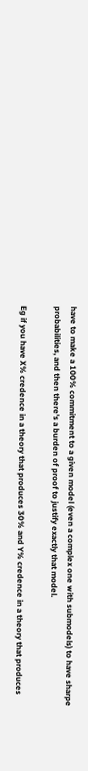have to make a 100% commitment to a given model (even a complex one with submodels) to have sharpe probabilities, and then there's a burden of proof to justify exactly that model.

Eg if you have X% credence in a theory that produces 30% and Y% credence in a theory that produces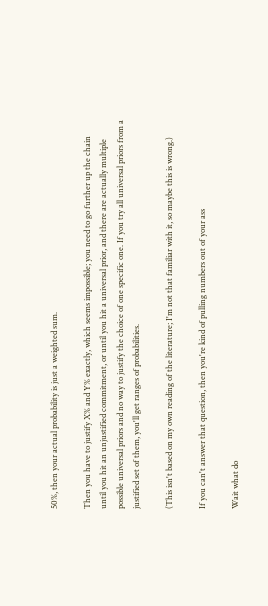50%, then your actual probability is just a weighted sum.

Then you have to justify X% and Y% exactly, which seems impossible; you need to go further up the chain until you hit an unjustified commitment, or until you hit a universal prior, and there are actually multiple possible universal priors and no way to justify the choice of one specific one. If you try all universal priors from a justified set of them, you'll get ranges of probabilities.

(This isn't based on my own reading of the literature; I'm not that familiar with it, so maybe this is wrong.)

If you can't answer that question, then you're kind of pulling numbers out of your ass

Wait what do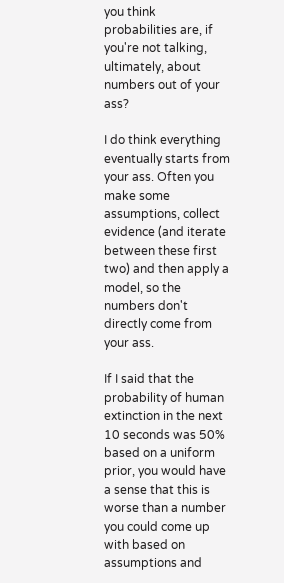you think probabilities are, if you're not talking, ultimately, about numbers out of your ass?

I do think everything eventually starts from your ass. Often you make some assumptions, collect evidence (and iterate between these first two) and then apply a model, so the numbers don't directly come from your ass.

If I said that the probability of human extinction in the next 10 seconds was 50% based on a uniform prior, you would have a sense that this is worse than a number you could come up with based on assumptions and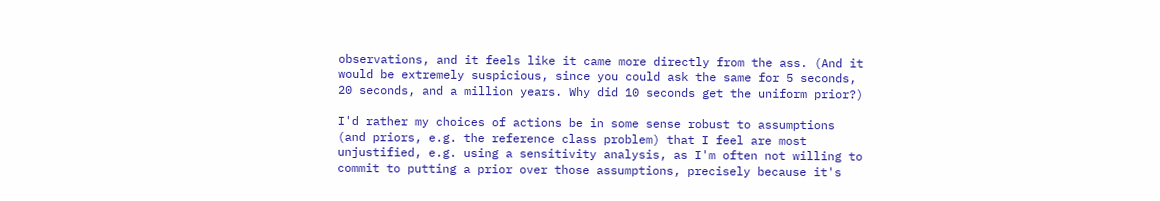observations, and it feels like it came more directly from the ass. (And it would be extremely suspicious, since you could ask the same for 5 seconds, 20 seconds, and a million years. Why did 10 seconds get the uniform prior?)

I'd rather my choices of actions be in some sense robust to assumptions (and priors, e.g. the reference class problem) that I feel are most unjustified, e.g. using a sensitivity analysis, as I'm often not willing to commit to putting a prior over those assumptions, precisely because it's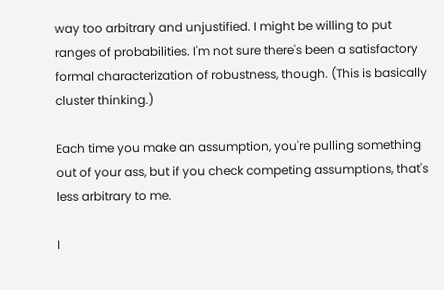way too arbitrary and unjustified. I might be willing to put ranges of probabilities. I'm not sure there's been a satisfactory formal characterization of robustness, though. (This is basically cluster thinking.)

Each time you make an assumption, you're pulling something out of your ass, but if you check competing assumptions, that's less arbitrary to me.

I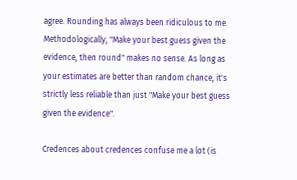agree. Rounding has always been ridiculous to me. Methodologically, "Make your best guess given the evidence, then round" makes no sense. As long as your estimates are better than random chance, it's strictly less reliable than just "Make your best guess given the evidence".

Credences about credences confuse me a lot (is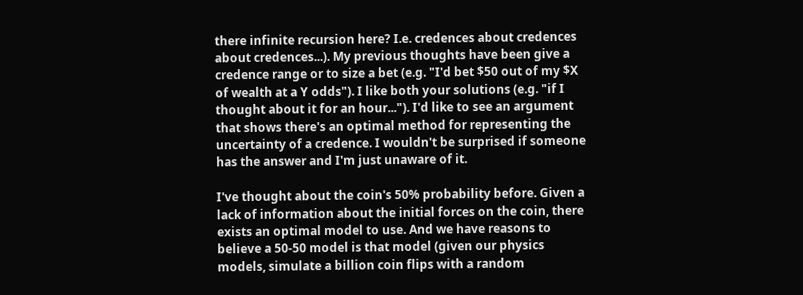there infinite recursion here? I.e. credences about credences about credences...). My previous thoughts have been give a credence range or to size a bet (e.g. "I'd bet $50 out of my $X of wealth at a Y odds"). I like both your solutions (e.g. "if I thought about it for an hour..."). I'd like to see an argument that shows there's an optimal method for representing the uncertainty of a credence. I wouldn't be surprised if someone has the answer and I'm just unaware of it.

I've thought about the coin's 50% probability before. Given a lack of information about the initial forces on the coin, there exists an optimal model to use. And we have reasons to believe a 50-50 model is that model (given our physics models, simulate a billion coin flips with a random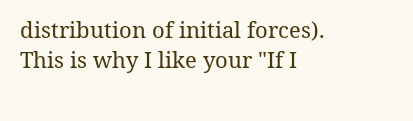distribution of initial forces). This is why I like your "If I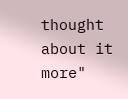thought about it more"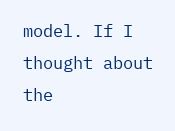model. If I thought about the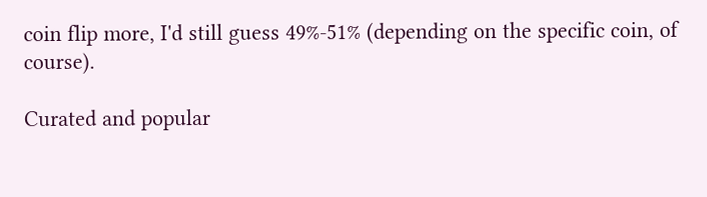coin flip more, I'd still guess 49%-51% (depending on the specific coin, of course).

Curated and popular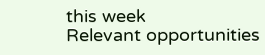this week
Relevant opportunities